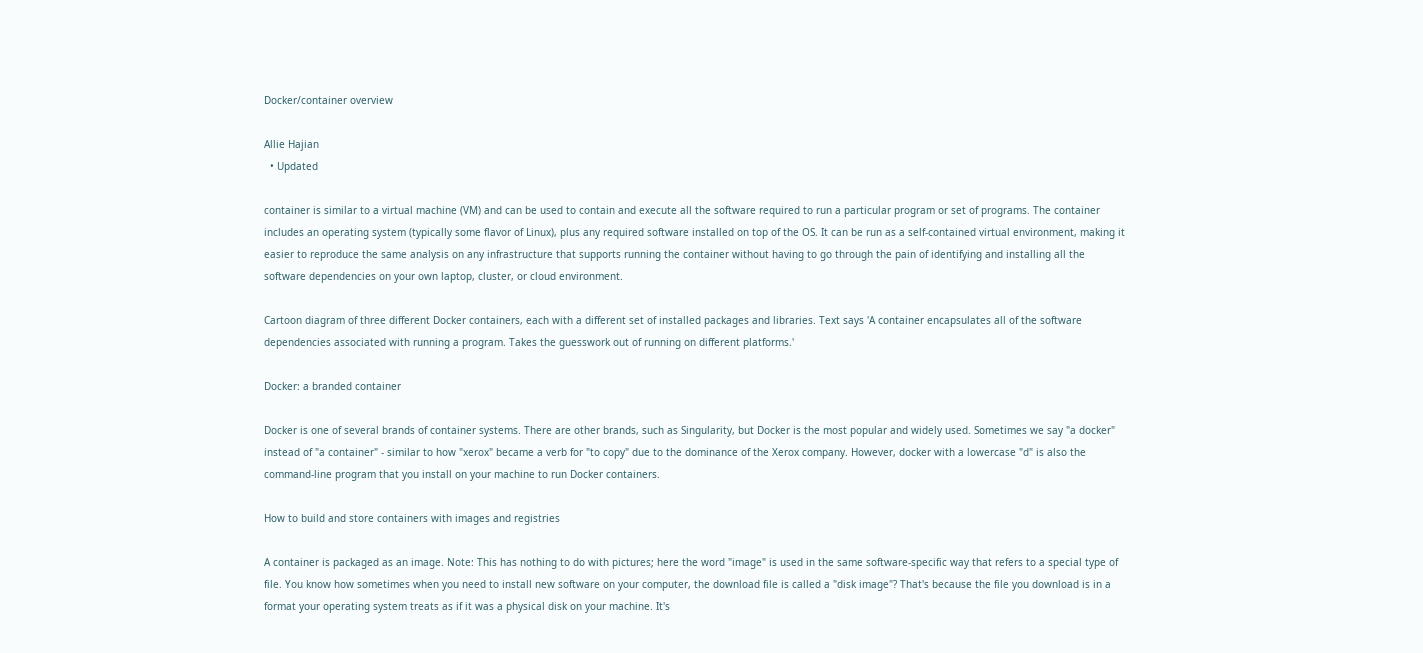Docker/container overview

Allie Hajian
  • Updated

container is similar to a virtual machine (VM) and can be used to contain and execute all the software required to run a particular program or set of programs. The container includes an operating system (typically some flavor of Linux), plus any required software installed on top of the OS. It can be run as a self-contained virtual environment, making it easier to reproduce the same analysis on any infrastructure that supports running the container without having to go through the pain of identifying and installing all the software dependencies on your own laptop, cluster, or cloud environment.

Cartoon diagram of three different Docker containers, each with a different set of installed packages and libraries. Text says 'A container encapsulates all of the software dependencies associated with running a program. Takes the guesswork out of running on different platforms.'

Docker: a branded container

Docker is one of several brands of container systems. There are other brands, such as Singularity, but Docker is the most popular and widely used. Sometimes we say "a docker" instead of "a container" - similar to how "xerox" became a verb for "to copy" due to the dominance of the Xerox company. However, docker with a lowercase "d" is also the command-line program that you install on your machine to run Docker containers.

How to build and store containers with images and registries

A container is packaged as an image. Note: This has nothing to do with pictures; here the word "image" is used in the same software-specific way that refers to a special type of file. You know how sometimes when you need to install new software on your computer, the download file is called a "disk image"? That's because the file you download is in a format your operating system treats as if it was a physical disk on your machine. It's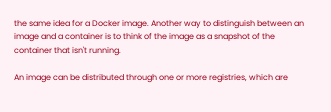the same idea for a Docker image. Another way to distinguish between an image and a container is to think of the image as a snapshot of the container that isn't running.

An image can be distributed through one or more registries, which are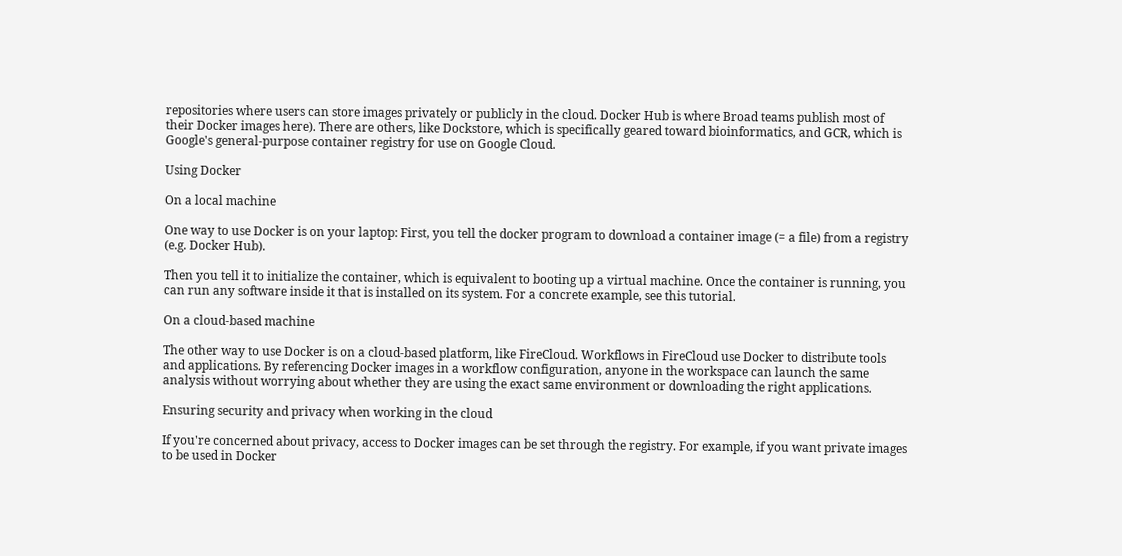repositories where users can store images privately or publicly in the cloud. Docker Hub is where Broad teams publish most of their Docker images here). There are others, like Dockstore, which is specifically geared toward bioinformatics, and GCR, which is Google's general-purpose container registry for use on Google Cloud.

Using Docker

On a local machine

One way to use Docker is on your laptop: First, you tell the docker program to download a container image (= a file) from a registry (e.g. Docker Hub).

Then you tell it to initialize the container, which is equivalent to booting up a virtual machine. Once the container is running, you can run any software inside it that is installed on its system. For a concrete example, see this tutorial.

On a cloud-based machine

The other way to use Docker is on a cloud-based platform, like FireCloud. Workflows in FireCloud use Docker to distribute tools and applications. By referencing Docker images in a workflow configuration, anyone in the workspace can launch the same analysis without worrying about whether they are using the exact same environment or downloading the right applications.

Ensuring security and privacy when working in the cloud

If you're concerned about privacy, access to Docker images can be set through the registry. For example, if you want private images to be used in Docker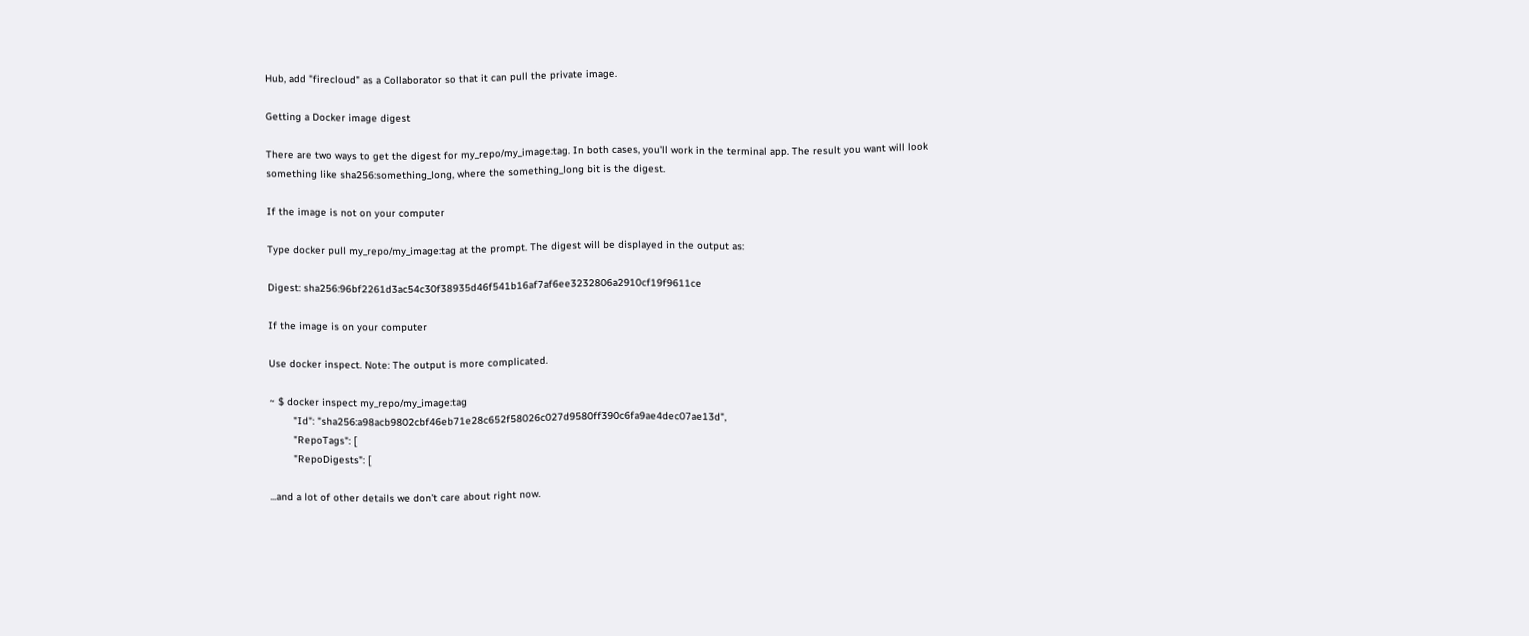Hub, add "firecloud" as a Collaborator so that it can pull the private image.

Getting a Docker image digest

There are two ways to get the digest for my_repo/my_image:tag. In both cases, you'll work in the terminal app. The result you want will look something like sha256:something_long, where the something_long bit is the digest.

If the image is not on your computer

Type docker pull my_repo/my_image:tag at the prompt. The digest will be displayed in the output as:

Digest: sha256:96bf2261d3ac54c30f38935d46f541b16af7af6ee3232806a2910cf19f9611ce

If the image is on your computer

Use docker inspect. Note: The output is more complicated.

~ $ docker inspect my_repo/my_image:tag
        "Id": "sha256:a98acb9802cbf46eb71e28c652f58026c027d9580ff390c6fa9ae4dec07ae13d",
        "RepoTags": [
        "RepoDigests": [

...and a lot of other details we don't care about right now.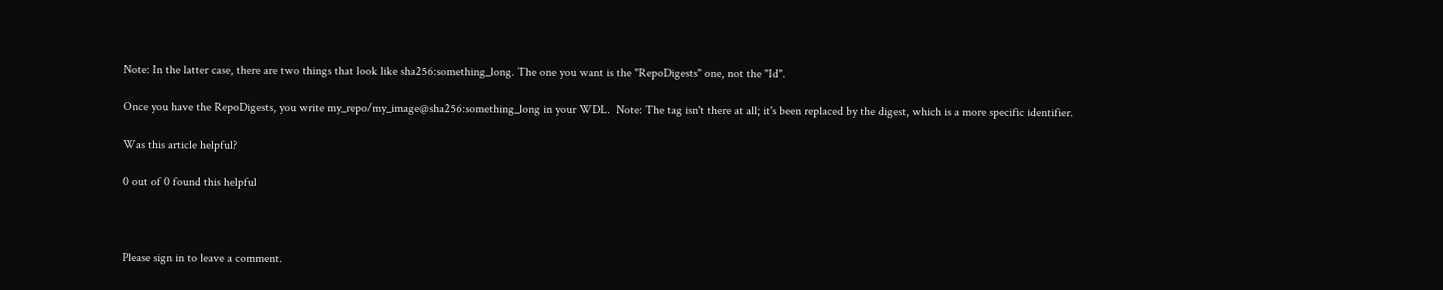Note: In the latter case, there are two things that look like sha256:something_long. The one you want is the "RepoDigests" one, not the "Id".

Once you have the RepoDigests, you write my_repo/my_image@sha256:something_long in your WDL.  Note: The tag isn't there at all; it's been replaced by the digest, which is a more specific identifier.

Was this article helpful?

0 out of 0 found this helpful



Please sign in to leave a comment.